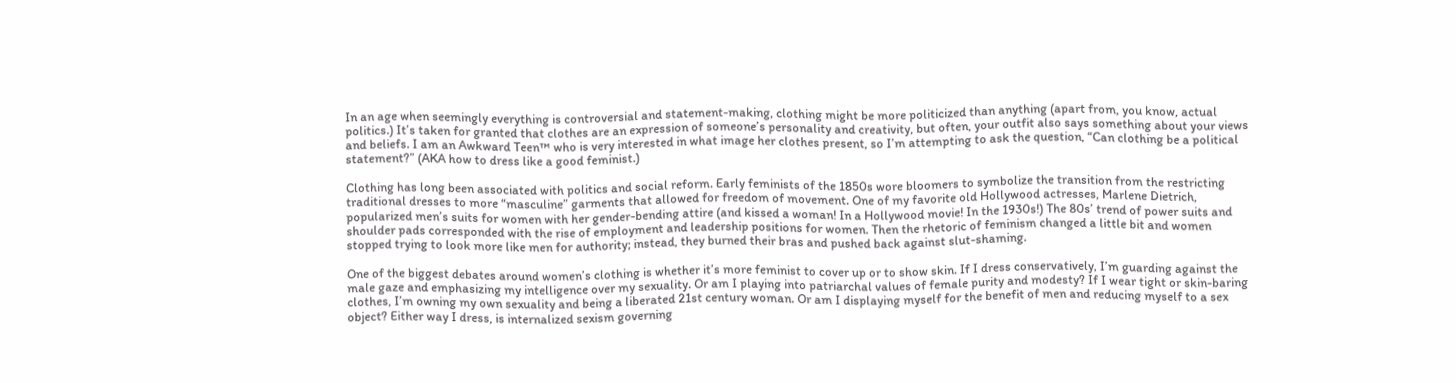In an age when seemingly everything is controversial and statement-making, clothing might be more politicized than anything (apart from, you know, actual politics.) It’s taken for granted that clothes are an expression of someone’s personality and creativity, but often, your outfit also says something about your views and beliefs. I am an Awkward Teen™ who is very interested in what image her clothes present, so I’m attempting to ask the question, “Can clothing be a political statement?” (AKA how to dress like a good feminist.)

Clothing has long been associated with politics and social reform. Early feminists of the 1850s wore bloomers to symbolize the transition from the restricting traditional dresses to more “masculine” garments that allowed for freedom of movement. One of my favorite old Hollywood actresses, Marlene Dietrich, popularized men’s suits for women with her gender-bending attire (and kissed a woman! In a Hollywood movie! In the 1930s!) The 80s’ trend of power suits and shoulder pads corresponded with the rise of employment and leadership positions for women. Then the rhetoric of feminism changed a little bit and women stopped trying to look more like men for authority; instead, they burned their bras and pushed back against slut-shaming.

One of the biggest debates around women’s clothing is whether it’s more feminist to cover up or to show skin. If I dress conservatively, I’m guarding against the male gaze and emphasizing my intelligence over my sexuality. Or am I playing into patriarchal values of female purity and modesty? If I wear tight or skin-baring clothes, I’m owning my own sexuality and being a liberated 21st century woman. Or am I displaying myself for the benefit of men and reducing myself to a sex object? Either way I dress, is internalized sexism governing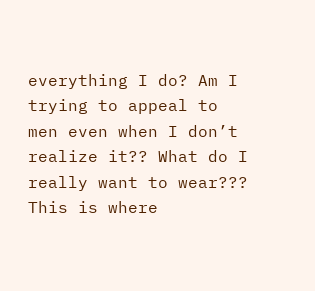everything I do? Am I trying to appeal to men even when I don’t realize it?? What do I really want to wear??? This is where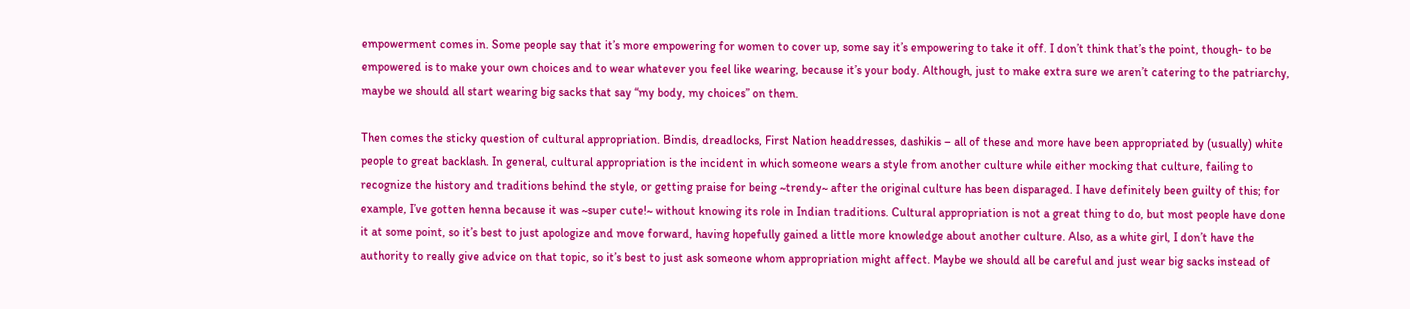empowerment comes in. Some people say that it’s more empowering for women to cover up, some say it’s empowering to take it off. I don’t think that’s the point, though- to be empowered is to make your own choices and to wear whatever you feel like wearing, because it’s your body. Although, just to make extra sure we aren’t catering to the patriarchy, maybe we should all start wearing big sacks that say “my body, my choices” on them.

Then comes the sticky question of cultural appropriation. Bindis, dreadlocks, First Nation headdresses, dashikis – all of these and more have been appropriated by (usually) white people to great backlash. In general, cultural appropriation is the incident in which someone wears a style from another culture while either mocking that culture, failing to recognize the history and traditions behind the style, or getting praise for being ~trendy~ after the original culture has been disparaged. I have definitely been guilty of this; for example, I’ve gotten henna because it was ~super cute!~ without knowing its role in Indian traditions. Cultural appropriation is not a great thing to do, but most people have done it at some point, so it’s best to just apologize and move forward, having hopefully gained a little more knowledge about another culture. Also, as a white girl, I don’t have the authority to really give advice on that topic, so it’s best to just ask someone whom appropriation might affect. Maybe we should all be careful and just wear big sacks instead of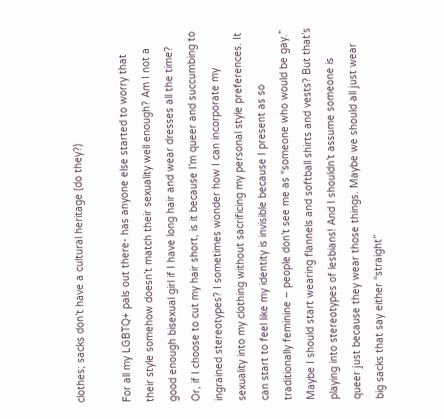clothes; sacks don’t have a cultural heritage (do they?)

For all my LGBTQ+ pals out there- has anyone else started to worry that their style somehow doesn’t match their sexuality well enough? Am I not a good enough bisexual girl if I have long hair and wear dresses all the time? Or, if I choose to cut my hair short, is it because I’m queer and succumbing to ingrained stereotypes? I sometimes wonder how I can incorporate my sexuality into my clothing without sacrificing my personal style preferences. It can start to feel like my identity is invisible because I present as so traditionally feminine – people don’t see me as “someone who would be gay.”  Maybe I should start wearing flannels and softball shirts and vests? But that’s playing into stereotypes of lesbians! And I shouldn’t assume someone is queer just because they wear those things. Maybe we should all just wear big sacks that say either “straight”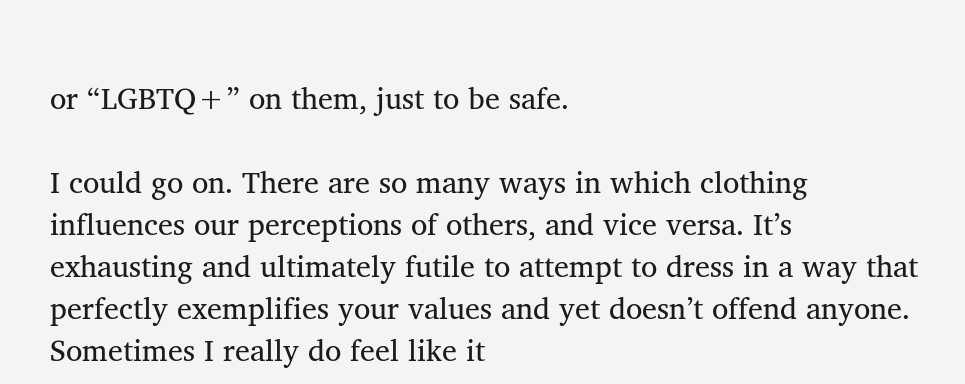or “LGBTQ+” on them, just to be safe.

I could go on. There are so many ways in which clothing influences our perceptions of others, and vice versa. It’s exhausting and ultimately futile to attempt to dress in a way that perfectly exemplifies your values and yet doesn’t offend anyone. Sometimes I really do feel like it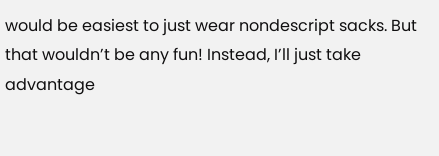would be easiest to just wear nondescript sacks. But that wouldn’t be any fun! Instead, I’ll just take advantage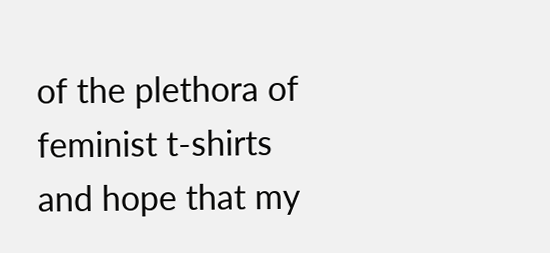of the plethora of feminist t-shirts and hope that my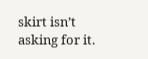skirt isn’t asking for it.